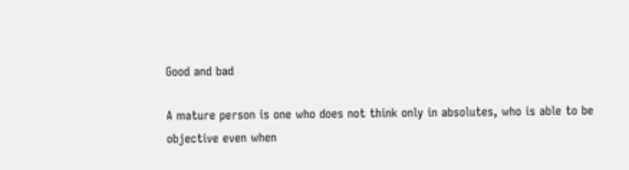Good and bad

A mature person is one who does not think only in absolutes, who is able to be objective even when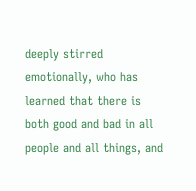deeply stirred emotionally, who has learned that there is both good and bad in all people and all things, and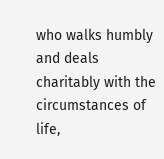who walks humbly and deals charitably with the circumstances of life,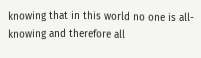knowing that in this world no one is all-knowing and therefore all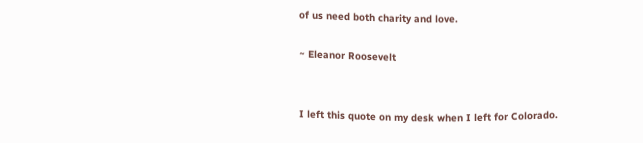of us need both charity and love.

~ Eleanor Roosevelt


I left this quote on my desk when I left for Colorado.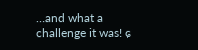…and what a challenge it was! ɕ